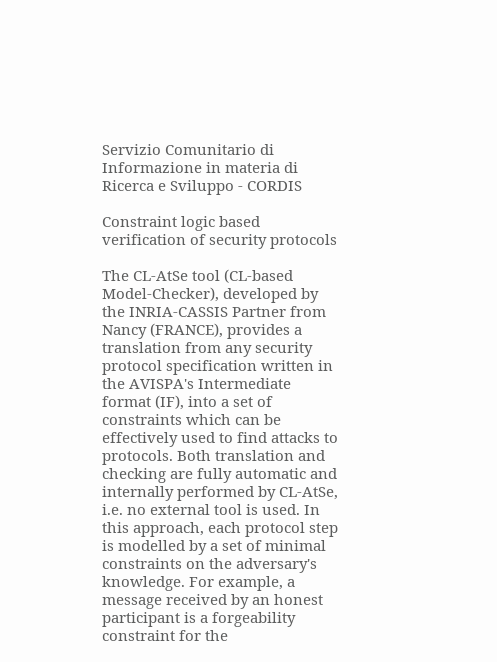Servizio Comunitario di Informazione in materia di Ricerca e Sviluppo - CORDIS

Constraint logic based verification of security protocols

The CL-AtSe tool (CL-based Model-Checker), developed by the INRIA-CASSIS Partner from Nancy (FRANCE), provides a translation from any security protocol specification written in the AVISPA's Intermediate format (IF), into a set of constraints which can be effectively used to find attacks to protocols. Both translation and checking are fully automatic and internally performed by CL-AtSe, i.e. no external tool is used. In this approach, each protocol step is modelled by a set of minimal constraints on the adversary's knowledge. For example, a message received by an honest participant is a forgeability constraint for the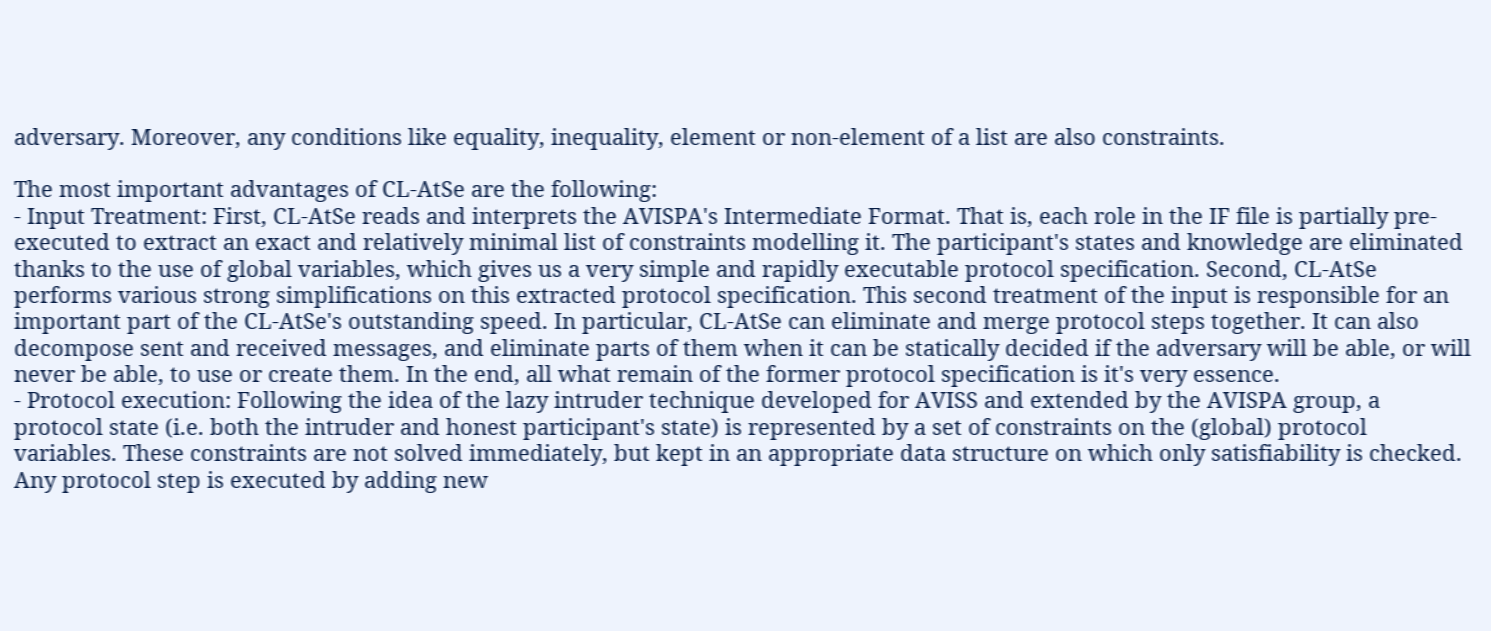adversary. Moreover, any conditions like equality, inequality, element or non-element of a list are also constraints.

The most important advantages of CL-AtSe are the following:
- Input Treatment: First, CL-AtSe reads and interprets the AVISPA's Intermediate Format. That is, each role in the IF file is partially pre-executed to extract an exact and relatively minimal list of constraints modelling it. The participant's states and knowledge are eliminated thanks to the use of global variables, which gives us a very simple and rapidly executable protocol specification. Second, CL-AtSe performs various strong simplifications on this extracted protocol specification. This second treatment of the input is responsible for an important part of the CL-AtSe's outstanding speed. In particular, CL-AtSe can eliminate and merge protocol steps together. It can also decompose sent and received messages, and eliminate parts of them when it can be statically decided if the adversary will be able, or will never be able, to use or create them. In the end, all what remain of the former protocol specification is it's very essence.
- Protocol execution: Following the idea of the lazy intruder technique developed for AVISS and extended by the AVISPA group, a protocol state (i.e. both the intruder and honest participant's state) is represented by a set of constraints on the (global) protocol variables. These constraints are not solved immediately, but kept in an appropriate data structure on which only satisfiability is checked. Any protocol step is executed by adding new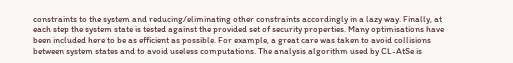constraints to the system and reducing/eliminating other constraints accordingly in a lazy way. Finally, at each step the system state is tested against the provided set of security properties. Many optimisations have been included here to be as efficient as possible. For example, a great care was taken to avoid collisions between system states and to avoid useless computations. The analysis algorithm used by CL-AtSe is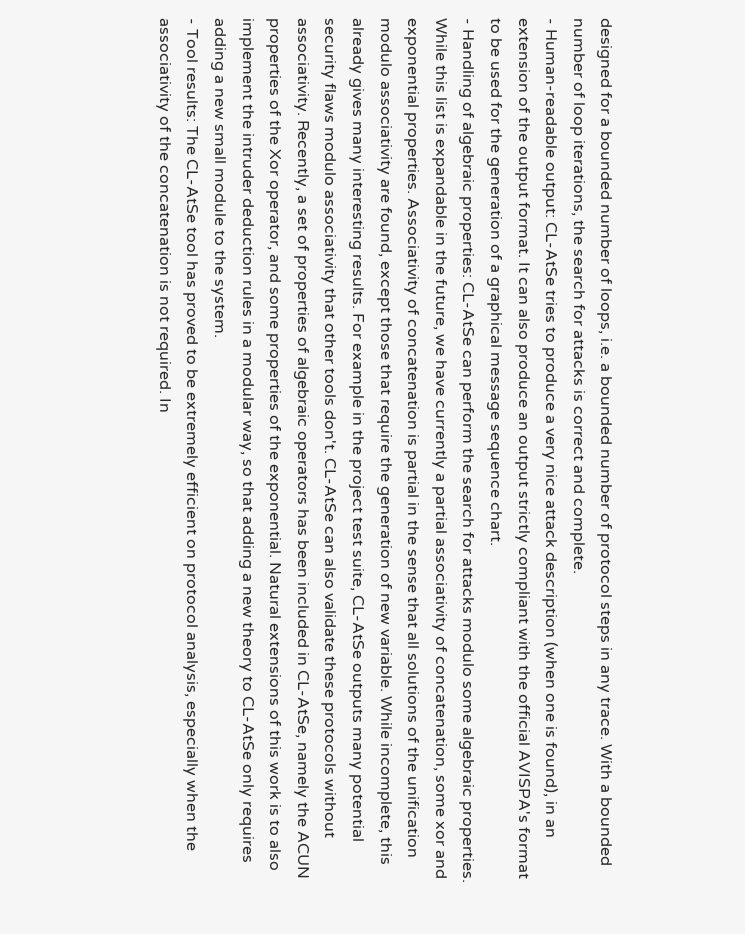designed for a bounded number of loops, i.e. a bounded number of protocol steps in any trace. With a bounded number of loop iterations, the search for attacks is correct and complete.
- Human-readable output: CL-AtSe tries to produce a very nice attack description (when one is found), in an extension of the output format. It can also produce an output strictly compliant with the official AVISPA's format to be used for the generation of a graphical message sequence chart.
- Handling of algebraic properties: CL-AtSe can perform the search for attacks modulo some algebraic properties. While this list is expandable in the future, we have currently a partial associativity of concatenation, some xor and exponential properties. Associativity of concatenation is partial in the sense that all solutions of the unification modulo associativity are found, except those that require the generation of new variable. While incomplete, this already gives many interesting results. For example in the project test suite, CL-AtSe outputs many potential security flaws modulo associativity that other tools don't. CL-AtSe can also validate these protocols without associativity. Recently, a set of properties of algebraic operators has been included in CL-AtSe, namely the ACUN properties of the Xor operator, and some properties of the exponential. Natural extensions of this work is to also implement the intruder deduction rules in a modular way, so that adding a new theory to CL-AtSe only requires adding a new small module to the system.
- Tool results: The CL-AtSe tool has proved to be extremely efficient on protocol analysis, especially when the associativity of the concatenation is not required. In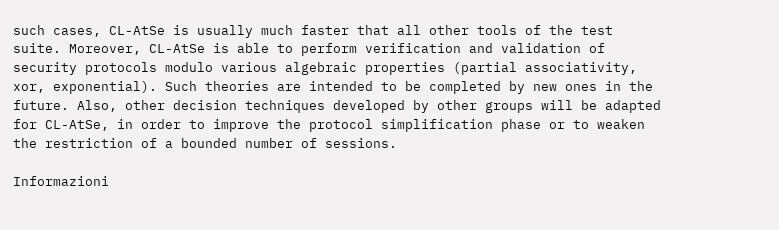such cases, CL-AtSe is usually much faster that all other tools of the test suite. Moreover, CL-AtSe is able to perform verification and validation of security protocols modulo various algebraic properties (partial associativity, xor, exponential). Such theories are intended to be completed by new ones in the future. Also, other decision techniques developed by other groups will be adapted for CL-AtSe, in order to improve the protocol simplification phase or to weaken the restriction of a bounded number of sessions.

Informazioni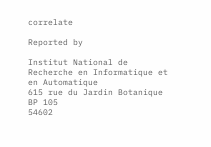correlate

Reported by

Institut National de Recherche en Informatique et en Automatique
615 rue du Jardin Botanique BP 105
54602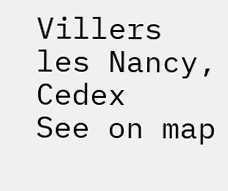Villers les Nancy, Cedex
See on map